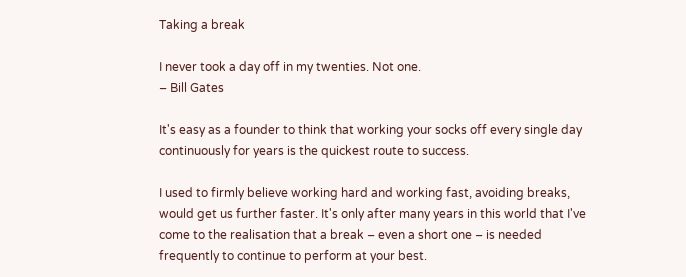Taking a break

I never took a day off in my twenties. Not one.
– Bill Gates

It's easy as a founder to think that working your socks off every single day continuously for years is the quickest route to success.

I used to firmly believe working hard and working fast, avoiding breaks, would get us further faster. It's only after many years in this world that I've come to the realisation that a break – even a short one – is needed frequently to continue to perform at your best.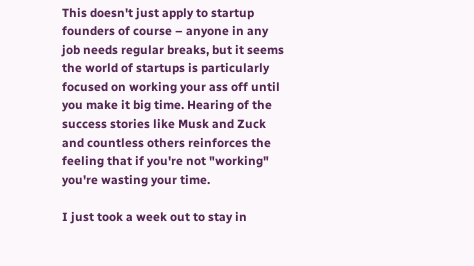This doesn't just apply to startup founders of course – anyone in any job needs regular breaks, but it seems the world of startups is particularly focused on working your ass off until you make it big time. Hearing of the success stories like Musk and Zuck and countless others reinforces the feeling that if you're not "working" you're wasting your time.

I just took a week out to stay in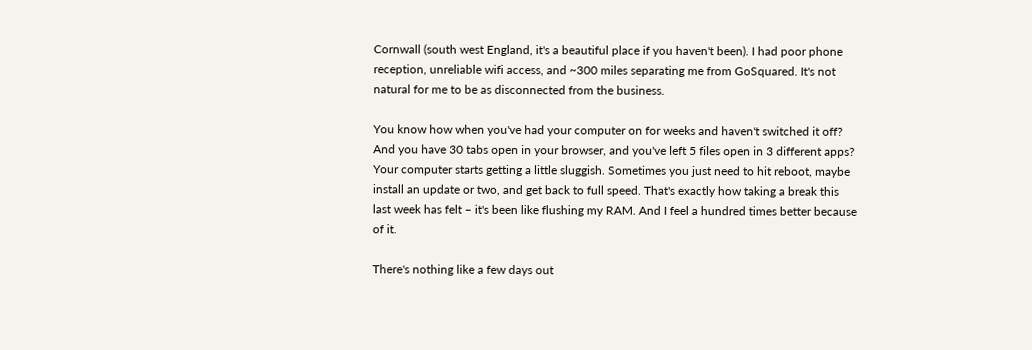Cornwall (south west England, it's a beautiful place if you haven't been). I had poor phone reception, unreliable wifi access, and ~300 miles separating me from GoSquared. It's not natural for me to be as disconnected from the business.

You know how when you've had your computer on for weeks and haven't switched it off? And you have 30 tabs open in your browser, and you've left 5 files open in 3 different apps? Your computer starts getting a little sluggish. Sometimes you just need to hit reboot, maybe install an update or two, and get back to full speed. That's exactly how taking a break this last week has felt – it's been like flushing my RAM. And I feel a hundred times better because of it.

There's nothing like a few days out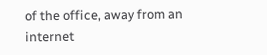of the office, away from an internet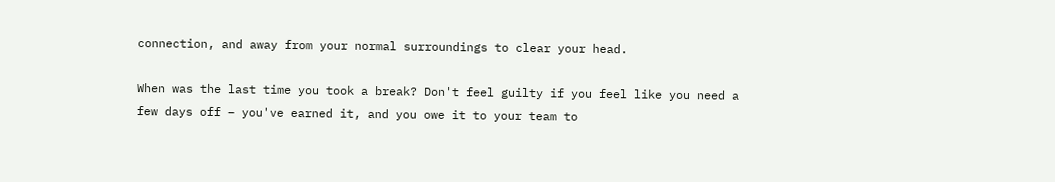connection, and away from your normal surroundings to clear your head.

When was the last time you took a break? Don't feel guilty if you feel like you need a few days off – you've earned it, and you owe it to your team to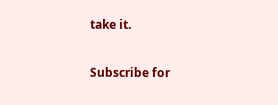take it.

Subscribe for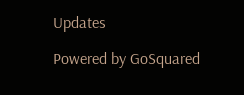Updates

Powered by GoSquared